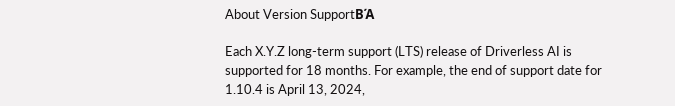About Version SupportΒΆ

Each X.Y.Z long-term support (LTS) release of Driverless AI is supported for 18 months. For example, the end of support date for 1.10.4 is April 13, 2024,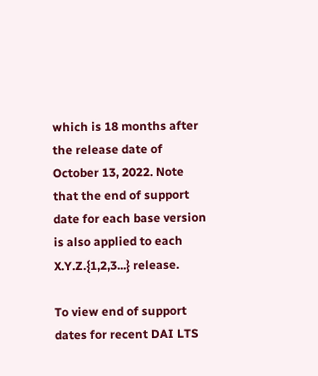which is 18 months after the release date of October 13, 2022. Note that the end of support date for each base version is also applied to each X.Y.Z.{1,2,3...} release.

To view end of support dates for recent DAI LTS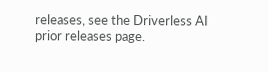releases, see the Driverless AI prior releases page.